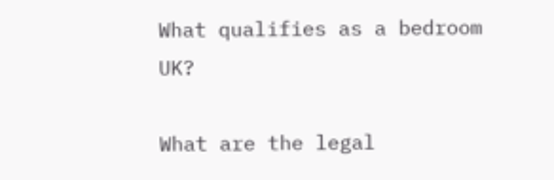What qualifies as a bedroom UK?

What are the legal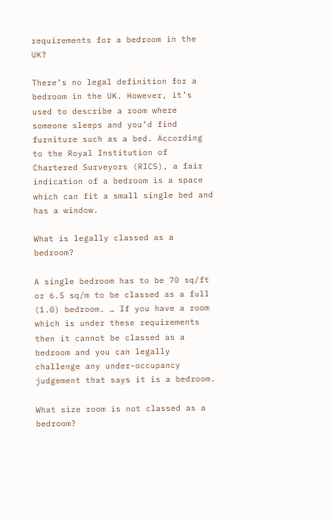requirements for a bedroom in the UK?

There’s no legal definition for a bedroom in the UK. However, it’s used to describe a room where someone sleeps and you’d find furniture such as a bed. According to the Royal Institution of Chartered Surveyors (RICS), a fair indication of a bedroom is a space which can fit a small single bed and has a window.

What is legally classed as a bedroom?

A single bedroom has to be 70 sq/ft or 6.5 sq/m to be classed as a full (1.0) bedroom. … If you have a room which is under these requirements then it cannot be classed as a bedroom and you can legally challenge any under-occupancy judgement that says it is a bedroom.

What size room is not classed as a bedroom?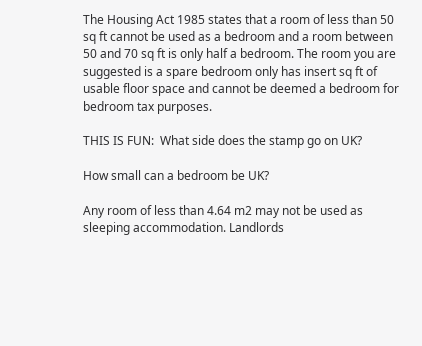The Housing Act 1985 states that a room of less than 50 sq ft cannot be used as a bedroom and a room between 50 and 70 sq ft is only half a bedroom. The room you are suggested is a spare bedroom only has insert sq ft of usable floor space and cannot be deemed a bedroom for bedroom tax purposes.

THIS IS FUN:  What side does the stamp go on UK?

How small can a bedroom be UK?

Any room of less than 4.64 m2 may not be used as sleeping accommodation. Landlords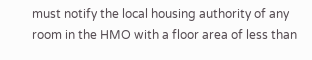must notify the local housing authority of any room in the HMO with a floor area of less than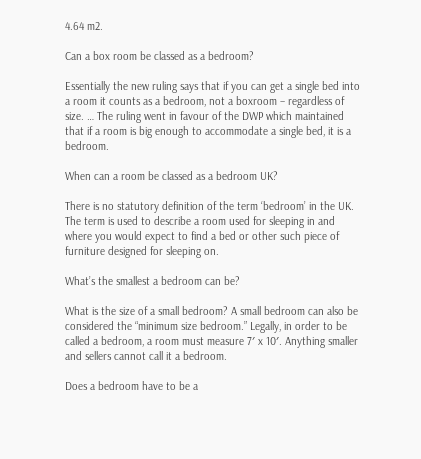4.64 m2.

Can a box room be classed as a bedroom?

Essentially the new ruling says that if you can get a single bed into a room it counts as a bedroom, not a boxroom – regardless of size. … The ruling went in favour of the DWP which maintained that if a room is big enough to accommodate a single bed, it is a bedroom.

When can a room be classed as a bedroom UK?

There is no statutory definition of the term ‘bedroom’ in the UK. The term is used to describe a room used for sleeping in and where you would expect to find a bed or other such piece of furniture designed for sleeping on.

What’s the smallest a bedroom can be?

What is the size of a small bedroom? A small bedroom can also be considered the “minimum size bedroom.” Legally, in order to be called a bedroom, a room must measure 7′ x 10′. Anything smaller and sellers cannot call it a bedroom.

Does a bedroom have to be a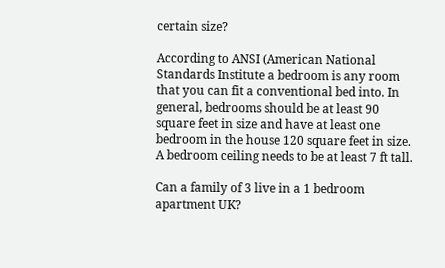certain size?

According to ANSI (American National Standards Institute a bedroom is any room that you can fit a conventional bed into. In general, bedrooms should be at least 90 square feet in size and have at least one bedroom in the house 120 square feet in size. A bedroom ceiling needs to be at least 7 ft tall.

Can a family of 3 live in a 1 bedroom apartment UK?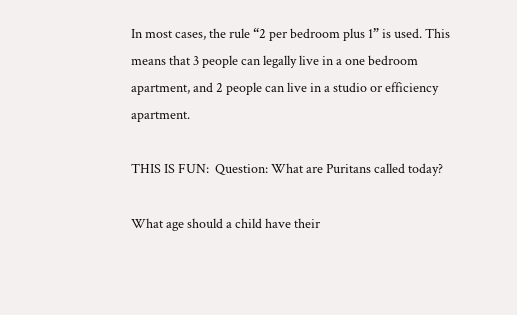In most cases, the rule “2 per bedroom plus 1” is used. This means that 3 people can legally live in a one bedroom apartment, and 2 people can live in a studio or efficiency apartment.

THIS IS FUN:  Question: What are Puritans called today?

What age should a child have their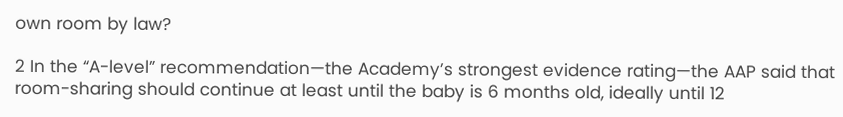own room by law?

2 In the “A-level” recommendation—the Academy’s strongest evidence rating—the AAP said that room-sharing should continue at least until the baby is 6 months old, ideally until 12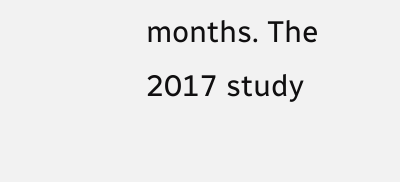months. The 2017 study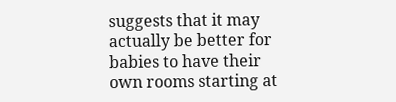suggests that it may actually be better for babies to have their own rooms starting at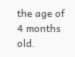the age of 4 months old.